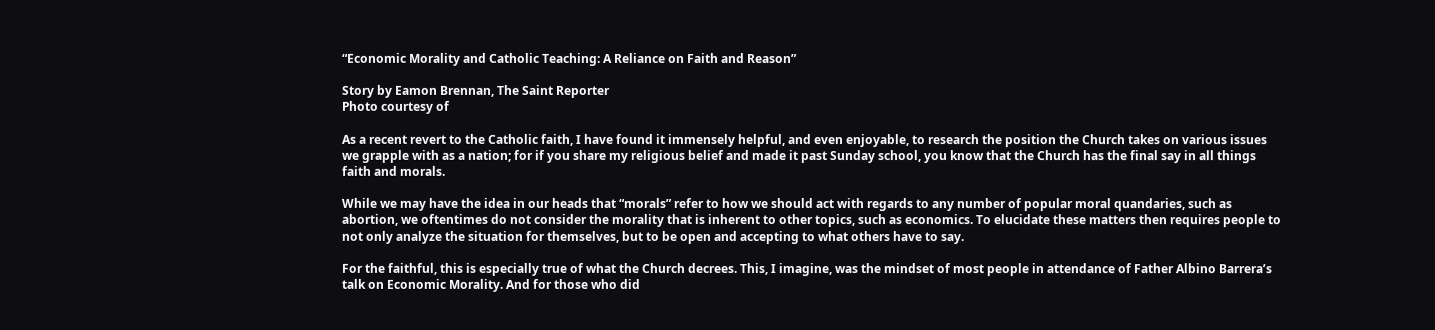“Economic Morality and Catholic Teaching: A Reliance on Faith and Reason”

Story by Eamon Brennan, The Saint Reporter
Photo courtesy of

As a recent revert to the Catholic faith, I have found it immensely helpful, and even enjoyable, to research the position the Church takes on various issues we grapple with as a nation; for if you share my religious belief and made it past Sunday school, you know that the Church has the final say in all things faith and morals.

While we may have the idea in our heads that “morals” refer to how we should act with regards to any number of popular moral quandaries, such as abortion, we oftentimes do not consider the morality that is inherent to other topics, such as economics. To elucidate these matters then requires people to not only analyze the situation for themselves, but to be open and accepting to what others have to say.

For the faithful, this is especially true of what the Church decrees. This, I imagine, was the mindset of most people in attendance of Father Albino Barrera’s talk on Economic Morality. And for those who did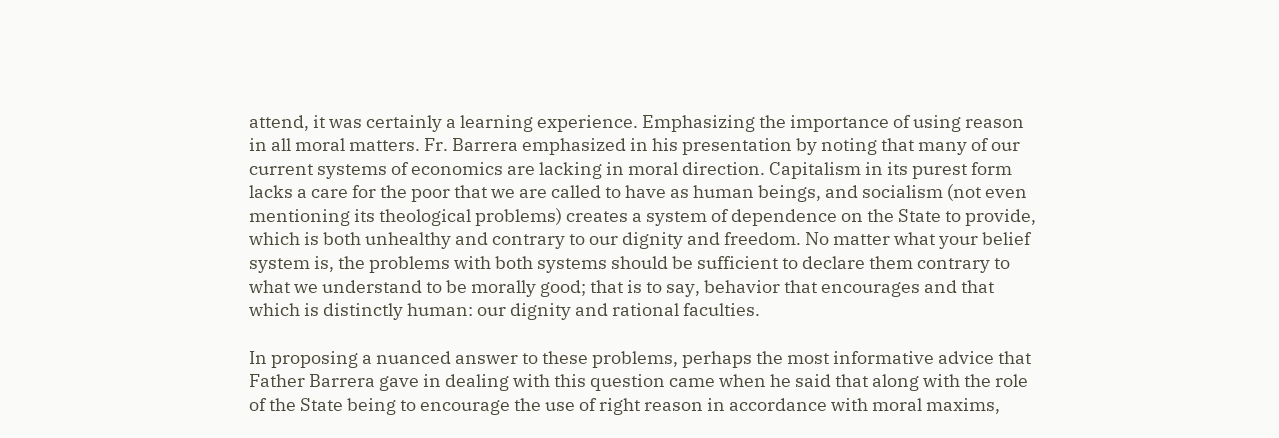attend, it was certainly a learning experience. Emphasizing the importance of using reason in all moral matters. Fr. Barrera emphasized in his presentation by noting that many of our current systems of economics are lacking in moral direction. Capitalism in its purest form lacks a care for the poor that we are called to have as human beings, and socialism (not even mentioning its theological problems) creates a system of dependence on the State to provide, which is both unhealthy and contrary to our dignity and freedom. No matter what your belief system is, the problems with both systems should be sufficient to declare them contrary to what we understand to be morally good; that is to say, behavior that encourages and that which is distinctly human: our dignity and rational faculties.

In proposing a nuanced answer to these problems, perhaps the most informative advice that Father Barrera gave in dealing with this question came when he said that along with the role of the State being to encourage the use of right reason in accordance with moral maxims,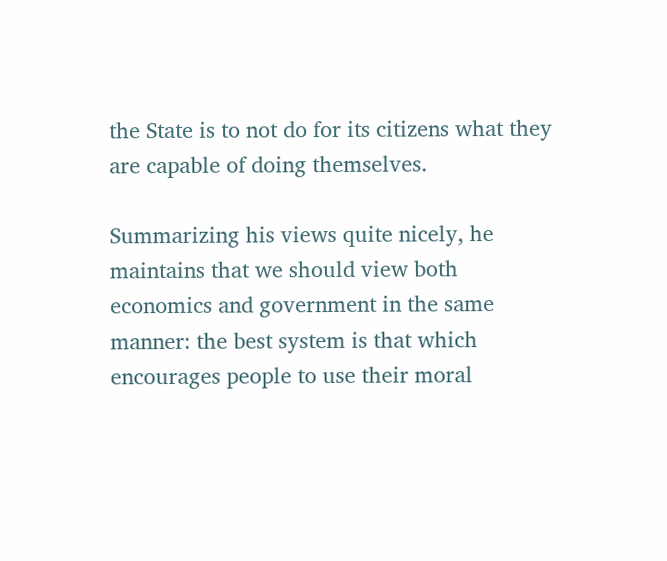the State is to not do for its citizens what they are capable of doing themselves.

Summarizing his views quite nicely, he maintains that we should view both economics and government in the same manner: the best system is that which encourages people to use their moral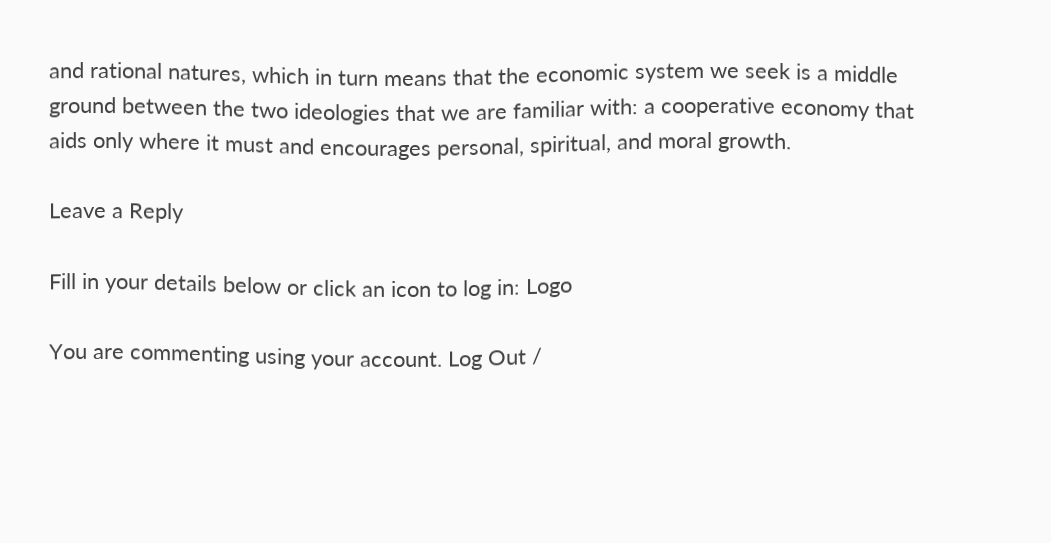and rational natures, which in turn means that the economic system we seek is a middle ground between the two ideologies that we are familiar with: a cooperative economy that aids only where it must and encourages personal, spiritual, and moral growth.

Leave a Reply

Fill in your details below or click an icon to log in: Logo

You are commenting using your account. Log Out /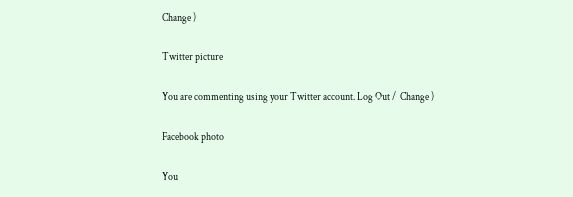Change )

Twitter picture

You are commenting using your Twitter account. Log Out /  Change )

Facebook photo

You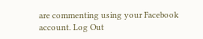are commenting using your Facebook account. Log Out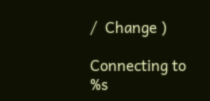/  Change )

Connecting to %s